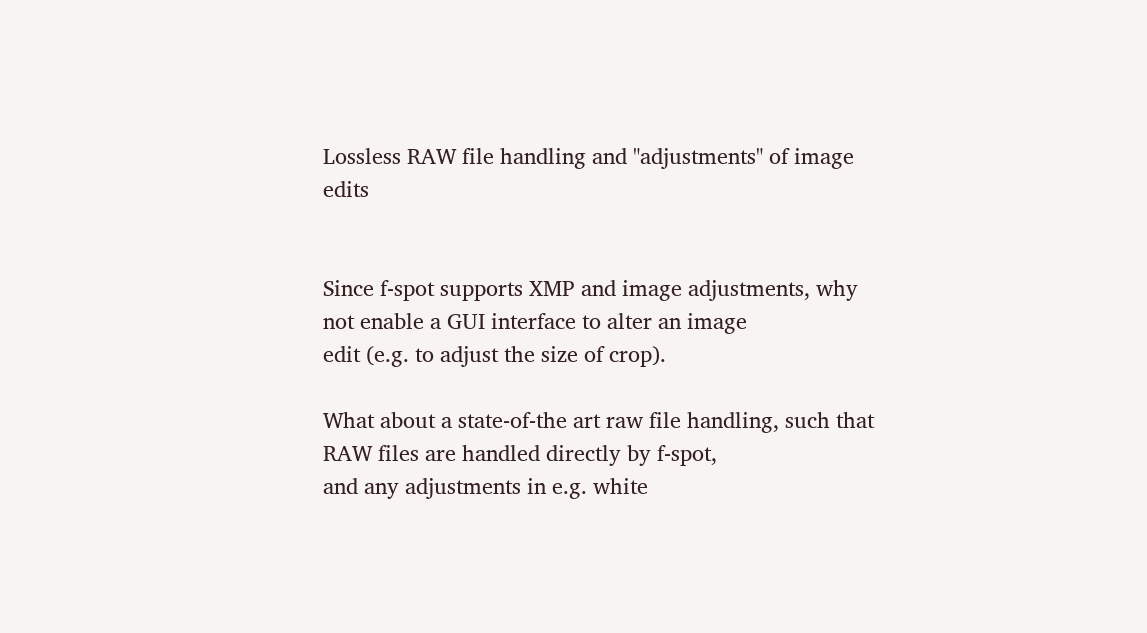Lossless RAW file handling and "adjustments" of image edits


Since f-spot supports XMP and image adjustments, why not enable a GUI interface to alter an image
edit (e.g. to adjust the size of crop).

What about a state-of-the art raw file handling, such that RAW files are handled directly by f-spot,
and any adjustments in e.g. white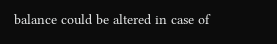balance could be altered in case of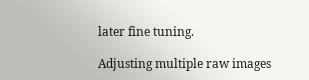later fine tuning.

Adjusting multiple raw images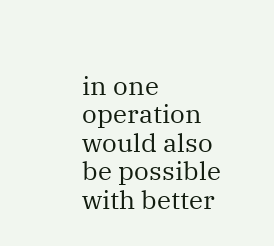in one operation would also be possible with better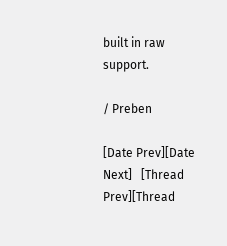built in raw support.

/ Preben

[Date Prev][Date Next]   [Thread Prev][Thread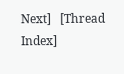Next]   [Thread Index]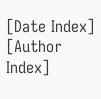[Date Index] [Author Index]